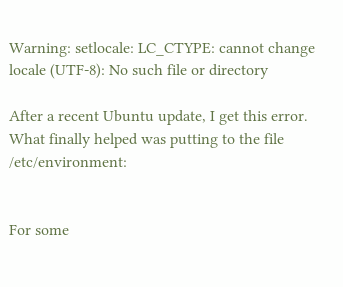Warning: setlocale: LC_CTYPE: cannot change locale (UTF-8): No such file or directory

After a recent Ubuntu update, I get this error. What finally helped was putting to the file /etc/environment:


For some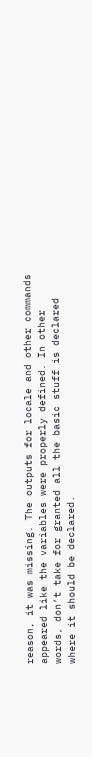reason, it was missing. The outputs for locale and other commands appeared like the variables were properly defined. In other words, don’t take for granted all the basic stuff is declared where it should be declared.